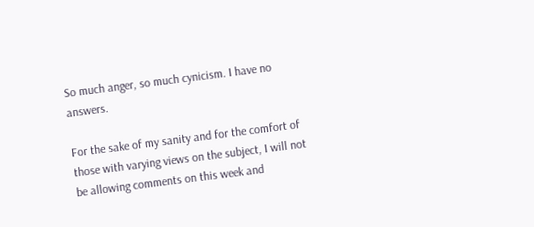So much anger, so much cynicism. I have no answers.

For the sake of my sanity and for the comfort of those with varying views on the subject, I will not be allowing comments on this week and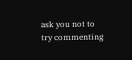ask you not to try commenting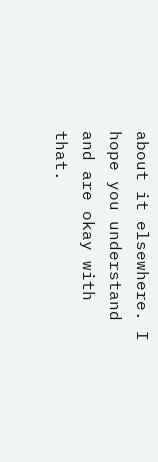about it elsewhere. I hope you understand and are okay with that.